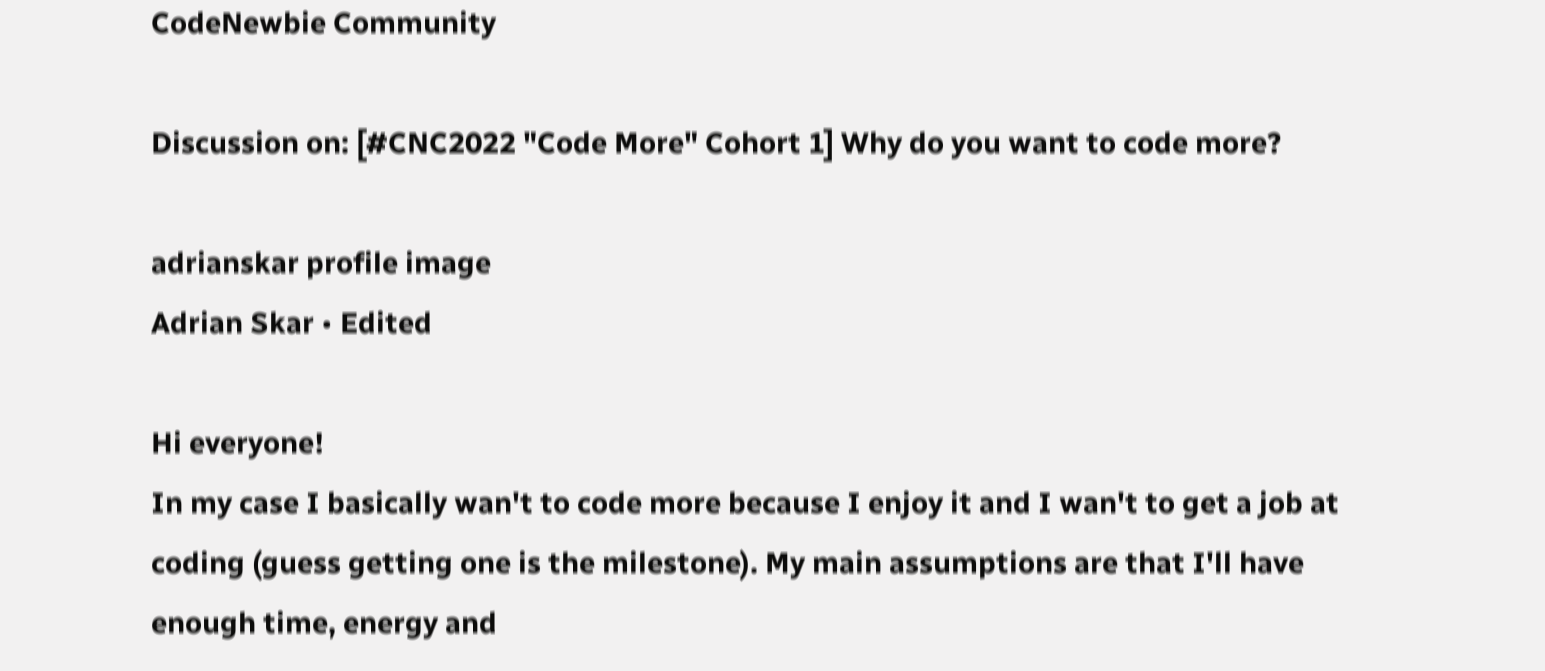CodeNewbie Community

Discussion on: [#CNC2022 "Code More" Cohort 1] Why do you want to code more?

adrianskar profile image
Adrian Skar • Edited

Hi everyone!
In my case I basically wan't to code more because I enjoy it and I wan't to get a job at coding (guess getting one is the milestone). My main assumptions are that I'll have enough time, energy and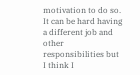motivation to do so. It can be hard having a different job and other responsibilities but I think I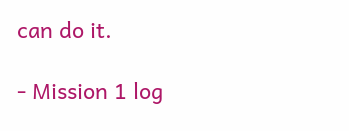can do it.

- Mission 1 log